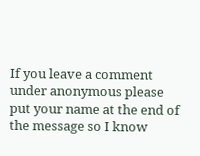If you leave a comment under anonymous please put your name at the end of the message so I know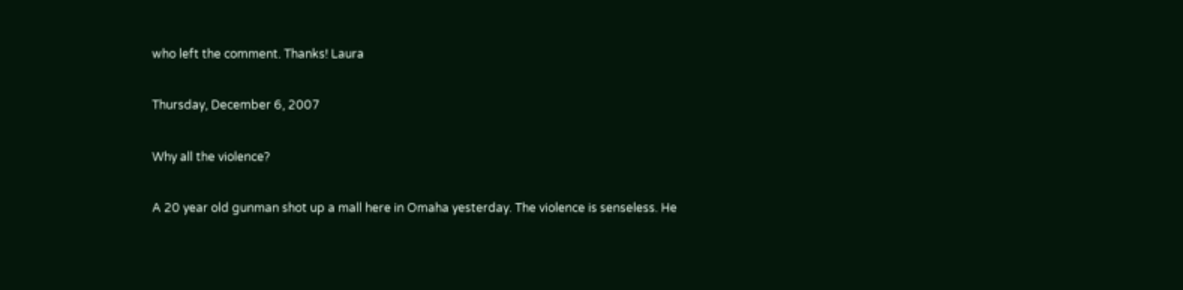who left the comment. Thanks! Laura

Thursday, December 6, 2007

Why all the violence?

A 20 year old gunman shot up a mall here in Omaha yesterday. The violence is senseless. He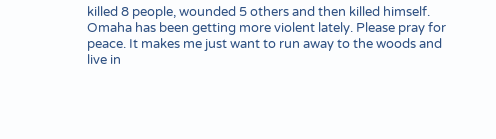killed 8 people, wounded 5 others and then killed himself. Omaha has been getting more violent lately. Please pray for peace. It makes me just want to run away to the woods and live in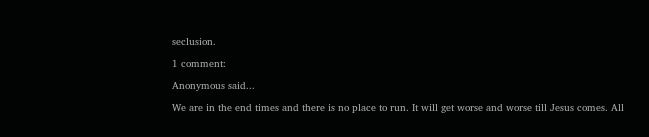seclusion.

1 comment:

Anonymous said...

We are in the end times and there is no place to run. It will get worse and worse till Jesus comes. All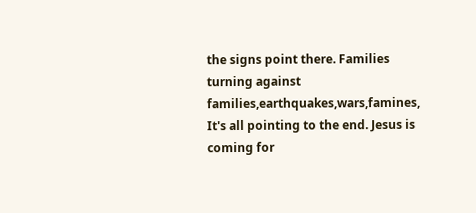the signs point there. Families turning against families,earthquakes,wars,famines, It's all pointing to the end. Jesus is coming for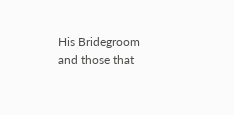His Bridegroom and those that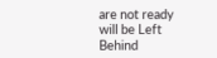are not ready will be Left Behind